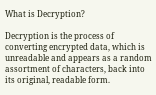What is Decryption?

Decryption is the process of converting encrypted data, which is unreadable and appears as a random assortment of characters, back into its original, readable form.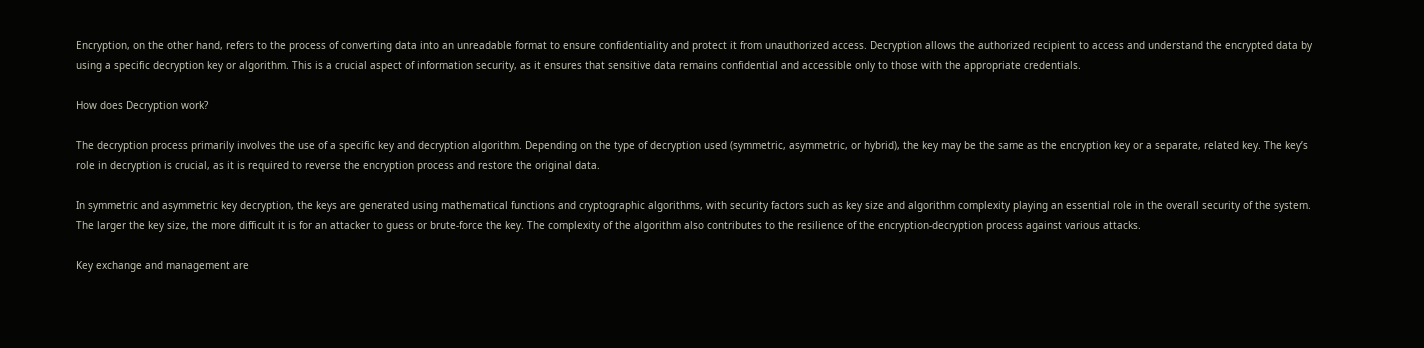Encryption, on the other hand, refers to the process of converting data into an unreadable format to ensure confidentiality and protect it from unauthorized access. Decryption allows the authorized recipient to access and understand the encrypted data by using a specific decryption key or algorithm. This is a crucial aspect of information security, as it ensures that sensitive data remains confidential and accessible only to those with the appropriate credentials.

How does Decryption work?

The decryption process primarily involves the use of a specific key and decryption algorithm. Depending on the type of decryption used (symmetric, asymmetric, or hybrid), the key may be the same as the encryption key or a separate, related key. The key’s role in decryption is crucial, as it is required to reverse the encryption process and restore the original data.

In symmetric and asymmetric key decryption, the keys are generated using mathematical functions and cryptographic algorithms, with security factors such as key size and algorithm complexity playing an essential role in the overall security of the system. The larger the key size, the more difficult it is for an attacker to guess or brute-force the key. The complexity of the algorithm also contributes to the resilience of the encryption-decryption process against various attacks.

Key exchange and management are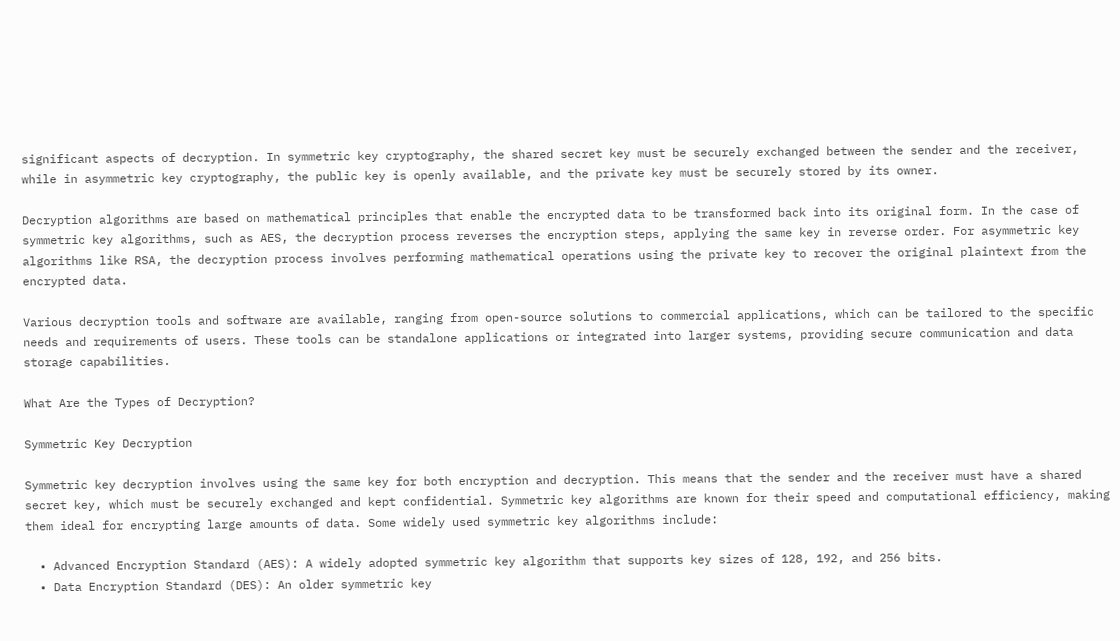significant aspects of decryption. In symmetric key cryptography, the shared secret key must be securely exchanged between the sender and the receiver, while in asymmetric key cryptography, the public key is openly available, and the private key must be securely stored by its owner.

Decryption algorithms are based on mathematical principles that enable the encrypted data to be transformed back into its original form. In the case of symmetric key algorithms, such as AES, the decryption process reverses the encryption steps, applying the same key in reverse order. For asymmetric key algorithms like RSA, the decryption process involves performing mathematical operations using the private key to recover the original plaintext from the encrypted data.

Various decryption tools and software are available, ranging from open-source solutions to commercial applications, which can be tailored to the specific needs and requirements of users. These tools can be standalone applications or integrated into larger systems, providing secure communication and data storage capabilities.

What Are the Types of Decryption?

Symmetric Key Decryption

Symmetric key decryption involves using the same key for both encryption and decryption. This means that the sender and the receiver must have a shared secret key, which must be securely exchanged and kept confidential. Symmetric key algorithms are known for their speed and computational efficiency, making them ideal for encrypting large amounts of data. Some widely used symmetric key algorithms include:

  • Advanced Encryption Standard (AES): A widely adopted symmetric key algorithm that supports key sizes of 128, 192, and 256 bits.
  • Data Encryption Standard (DES): An older symmetric key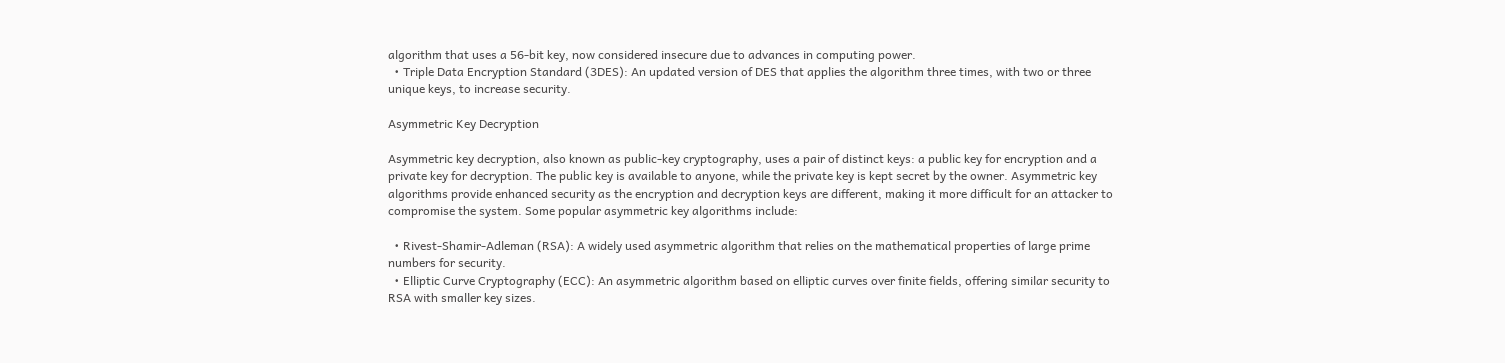algorithm that uses a 56-bit key, now considered insecure due to advances in computing power.
  • Triple Data Encryption Standard (3DES): An updated version of DES that applies the algorithm three times, with two or three unique keys, to increase security.

Asymmetric Key Decryption

Asymmetric key decryption, also known as public-key cryptography, uses a pair of distinct keys: a public key for encryption and a private key for decryption. The public key is available to anyone, while the private key is kept secret by the owner. Asymmetric key algorithms provide enhanced security as the encryption and decryption keys are different, making it more difficult for an attacker to compromise the system. Some popular asymmetric key algorithms include:

  • Rivest-Shamir-Adleman (RSA): A widely used asymmetric algorithm that relies on the mathematical properties of large prime numbers for security.
  • Elliptic Curve Cryptography (ECC): An asymmetric algorithm based on elliptic curves over finite fields, offering similar security to RSA with smaller key sizes.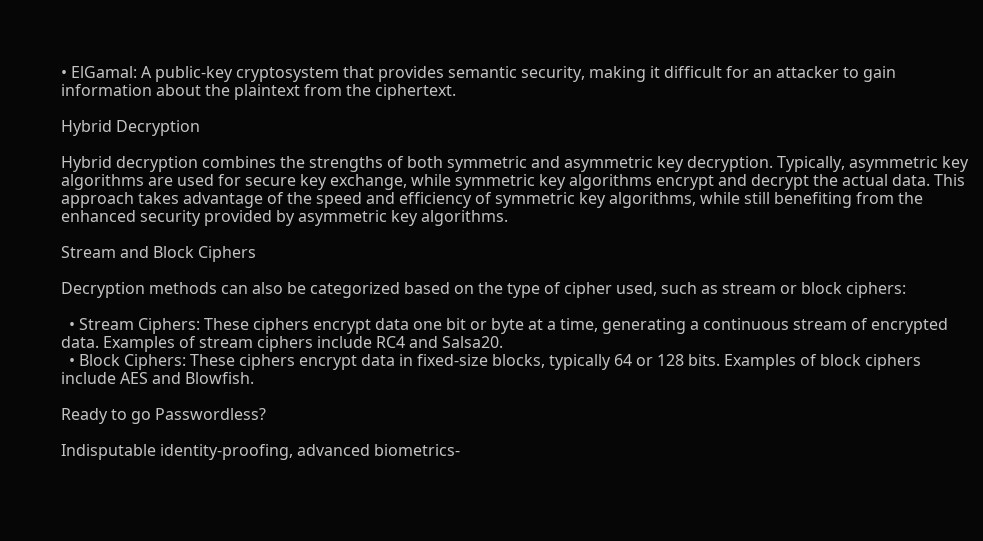• ElGamal: A public-key cryptosystem that provides semantic security, making it difficult for an attacker to gain information about the plaintext from the ciphertext.

Hybrid Decryption

Hybrid decryption combines the strengths of both symmetric and asymmetric key decryption. Typically, asymmetric key algorithms are used for secure key exchange, while symmetric key algorithms encrypt and decrypt the actual data. This approach takes advantage of the speed and efficiency of symmetric key algorithms, while still benefiting from the enhanced security provided by asymmetric key algorithms.

Stream and Block Ciphers

Decryption methods can also be categorized based on the type of cipher used, such as stream or block ciphers:

  • Stream Ciphers: These ciphers encrypt data one bit or byte at a time, generating a continuous stream of encrypted data. Examples of stream ciphers include RC4 and Salsa20.
  • Block Ciphers: These ciphers encrypt data in fixed-size blocks, typically 64 or 128 bits. Examples of block ciphers include AES and Blowfish.

Ready to go Passwordless?

Indisputable identity-proofing, advanced biometrics-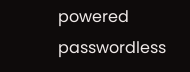powered passwordless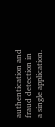authentication and fraud detection in a single application.